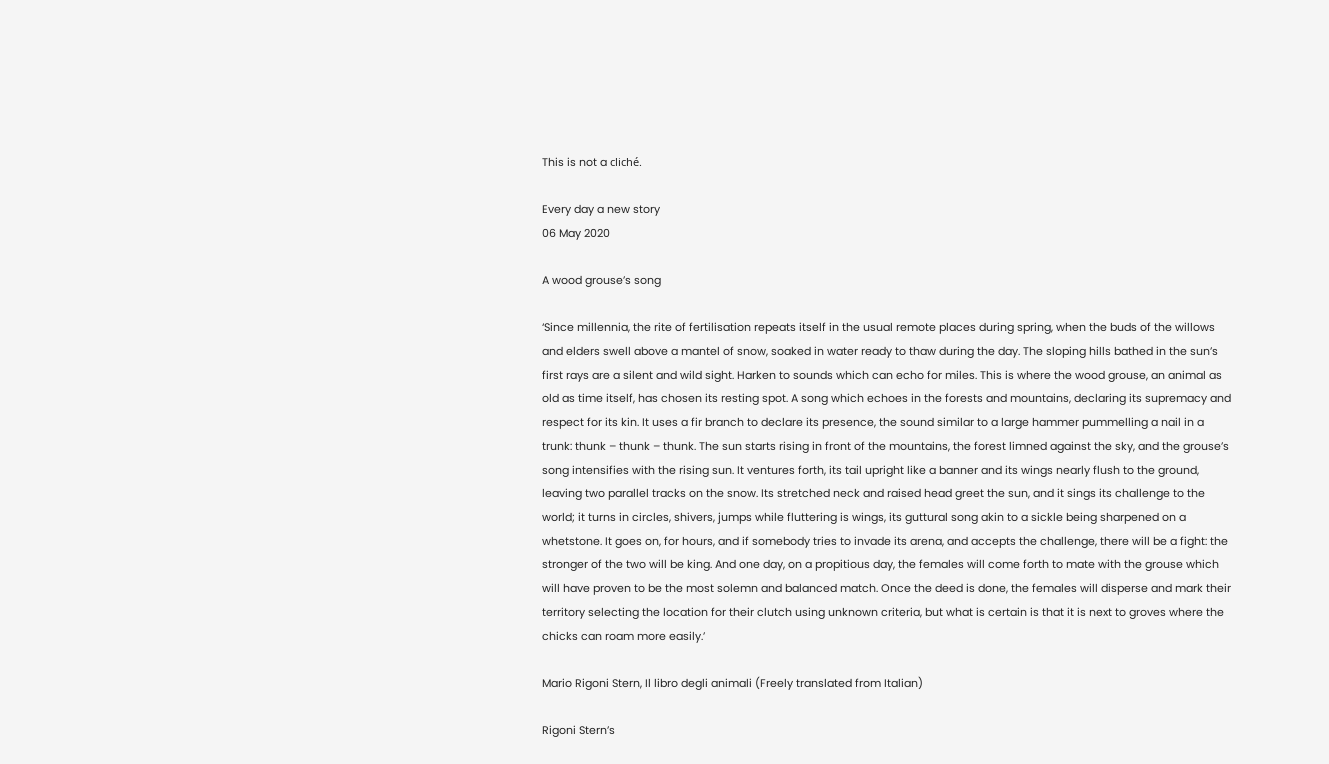This is not a cliché.

Every day a new story
06 May 2020

A wood grouse’s song

‘Since millennia, the rite of fertilisation repeats itself in the usual remote places during spring, when the buds of the willows and elders swell above a mantel of snow, soaked in water ready to thaw during the day. The sloping hills bathed in the sun’s first rays are a silent and wild sight. Harken to sounds which can echo for miles. This is where the wood grouse, an animal as old as time itself, has chosen its resting spot. A song which echoes in the forests and mountains, declaring its supremacy and respect for its kin. It uses a fir branch to declare its presence, the sound similar to a large hammer pummelling a nail in a trunk: thunk – thunk – thunk. The sun starts rising in front of the mountains, the forest limned against the sky, and the grouse’s song intensifies with the rising sun. It ventures forth, its tail upright like a banner and its wings nearly flush to the ground, leaving two parallel tracks on the snow. Its stretched neck and raised head greet the sun, and it sings its challenge to the world; it turns in circles, shivers, jumps while fluttering is wings, its guttural song akin to a sickle being sharpened on a whetstone. It goes on, for hours, and if somebody tries to invade its arena, and accepts the challenge, there will be a fight: the stronger of the two will be king. And one day, on a propitious day, the females will come forth to mate with the grouse which will have proven to be the most solemn and balanced match. Once the deed is done, the females will disperse and mark their territory selecting the location for their clutch using unknown criteria, but what is certain is that it is next to groves where the chicks can roam more easily.’

Mario Rigoni Stern, Il libro degli animali (Freely translated from Italian)

Rigoni Stern’s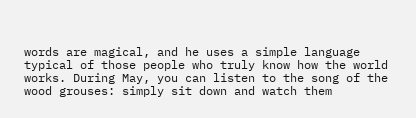words are magical, and he uses a simple language typical of those people who truly know how the world works. During May, you can listen to the song of the wood grouses: simply sit down and watch them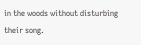in the woods without disturbing their song.